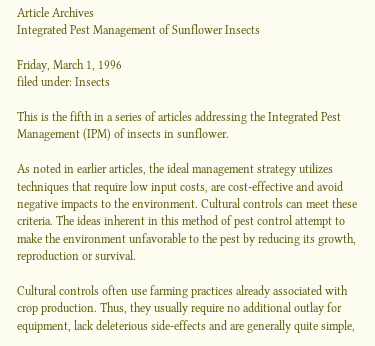Article Archives
Integrated Pest Management of Sunflower Insects

Friday, March 1, 1996
filed under: Insects

This is the fifth in a series of articles addressing the Integrated Pest Management (IPM) of insects in sunflower.

As noted in earlier articles, the ideal management strategy utilizes techniques that require low input costs, are cost-effective and avoid negative impacts to the environment. Cultural controls can meet these criteria. The ideas inherent in this method of pest control attempt to make the environment unfavorable to the pest by reducing its growth, reproduction or survival.

Cultural controls often use farming practices already associated with crop production. Thus, they usually require no additional outlay for equipment, lack deleterious side-effects and are generally quite simple,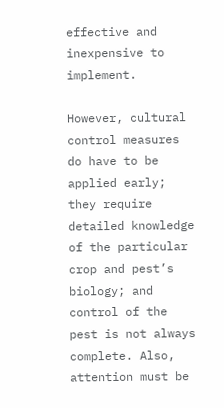effective and inexpensive to implement.

However, cultural control measures do have to be applied early; they require detailed knowledge of the particular crop and pest’s biology; and control of the pest is not always complete. Also, attention must be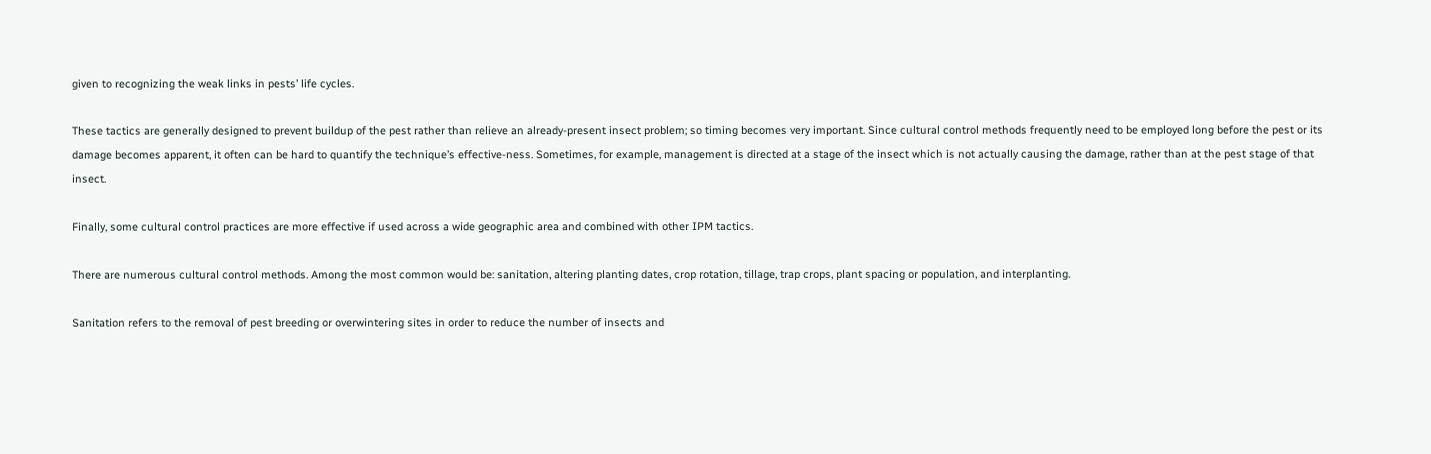given to recognizing the weak links in pests’ life cycles.

These tactics are generally designed to prevent buildup of the pest rather than relieve an already-present insect problem; so timing becomes very important. Since cultural control methods frequently need to be employed long before the pest or its damage becomes apparent, it often can be hard to quantify the technique’s effective-ness. Sometimes, for example, management is directed at a stage of the insect which is not actually causing the damage, rather than at the pest stage of that insect.

Finally, some cultural control practices are more effective if used across a wide geographic area and combined with other IPM tactics.

There are numerous cultural control methods. Among the most common would be: sanitation, altering planting dates, crop rotation, tillage, trap crops, plant spacing or population, and interplanting.

Sanitation refers to the removal of pest breeding or overwintering sites in order to reduce the number of insects and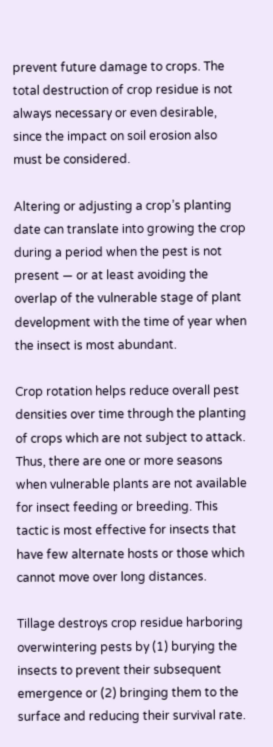prevent future damage to crops. The total destruction of crop residue is not always necessary or even desirable, since the impact on soil erosion also must be considered.

Altering or adjusting a crop’s planting date can translate into growing the crop during a period when the pest is not present — or at least avoiding the overlap of the vulnerable stage of plant development with the time of year when the insect is most abundant.

Crop rotation helps reduce overall pest densities over time through the planting of crops which are not subject to attack. Thus, there are one or more seasons when vulnerable plants are not available for insect feeding or breeding. This tactic is most effective for insects that have few alternate hosts or those which cannot move over long distances.

Tillage destroys crop residue harboring overwintering pests by (1) burying the insects to prevent their subsequent emergence or (2) bringing them to the surface and reducing their survival rate.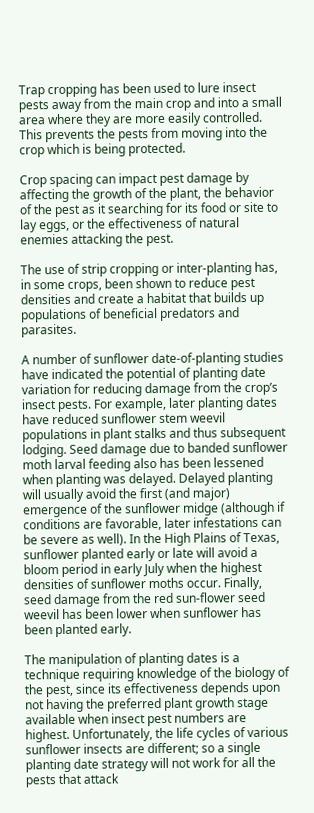Trap cropping has been used to lure insect pests away from the main crop and into a small area where they are more easily controlled. This prevents the pests from moving into the crop which is being protected.

Crop spacing can impact pest damage by affecting the growth of the plant, the behavior of the pest as it searching for its food or site to lay eggs, or the effectiveness of natural enemies attacking the pest.

The use of strip cropping or inter-planting has, in some crops, been shown to reduce pest densities and create a habitat that builds up populations of beneficial predators and parasites.

A number of sunflower date-of-planting studies have indicated the potential of planting date variation for reducing damage from the crop’s insect pests. For example, later planting dates have reduced sunflower stem weevil populations in plant stalks and thus subsequent lodging. Seed damage due to banded sunflower moth larval feeding also has been lessened when planting was delayed. Delayed planting will usually avoid the first (and major) emergence of the sunflower midge (although if conditions are favorable, later infestations can be severe as well). In the High Plains of Texas, sunflower planted early or late will avoid a bloom period in early July when the highest densities of sunflower moths occur. Finally, seed damage from the red sun-flower seed weevil has been lower when sunflower has been planted early.

The manipulation of planting dates is a technique requiring knowledge of the biology of the pest, since its effectiveness depends upon not having the preferred plant growth stage available when insect pest numbers are highest. Unfortunately, the life cycles of various sunflower insects are different; so a single planting date strategy will not work for all the pests that attack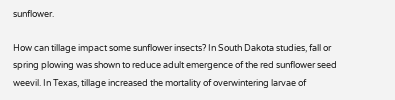sunflower.

How can tillage impact some sunflower insects? In South Dakota studies, fall or spring plowing was shown to reduce adult emergence of the red sunflower seed weevil. In Texas, tillage increased the mortality of overwintering larvae of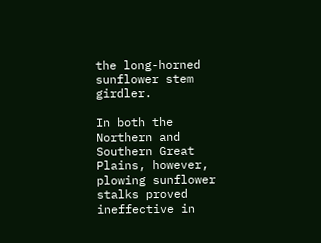the long-horned sunflower stem girdler.

In both the Northern and Southern Great Plains, however, plowing sunflower stalks proved ineffective in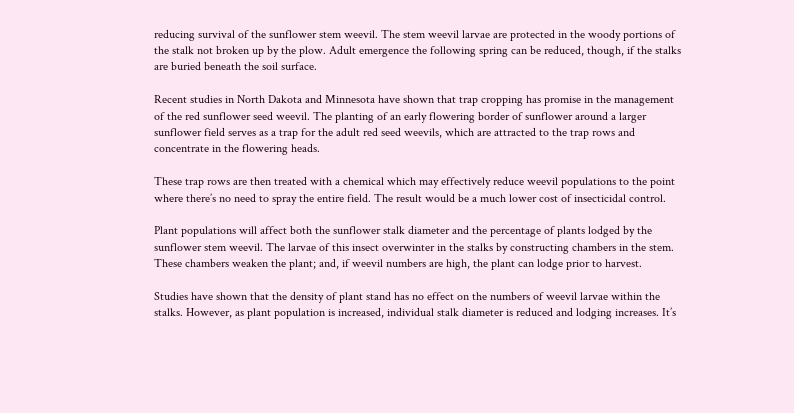reducing survival of the sunflower stem weevil. The stem weevil larvae are protected in the woody portions of the stalk not broken up by the plow. Adult emergence the following spring can be reduced, though, if the stalks are buried beneath the soil surface.

Recent studies in North Dakota and Minnesota have shown that trap cropping has promise in the management of the red sunflower seed weevil. The planting of an early flowering border of sunflower around a larger sunflower field serves as a trap for the adult red seed weevils, which are attracted to the trap rows and concentrate in the flowering heads.

These trap rows are then treated with a chemical which may effectively reduce weevil populations to the point where there’s no need to spray the entire field. The result would be a much lower cost of insecticidal control.

Plant populations will affect both the sunflower stalk diameter and the percentage of plants lodged by the sunflower stem weevil. The larvae of this insect overwinter in the stalks by constructing chambers in the stem. These chambers weaken the plant; and, if weevil numbers are high, the plant can lodge prior to harvest.

Studies have shown that the density of plant stand has no effect on the numbers of weevil larvae within the stalks. However, as plant population is increased, individual stalk diameter is reduced and lodging increases. It’s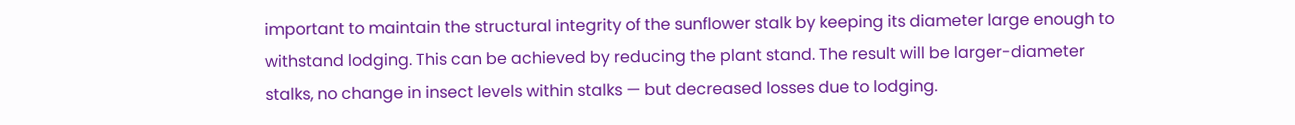important to maintain the structural integrity of the sunflower stalk by keeping its diameter large enough to withstand lodging. This can be achieved by reducing the plant stand. The result will be larger-diameter stalks, no change in insect levels within stalks — but decreased losses due to lodging.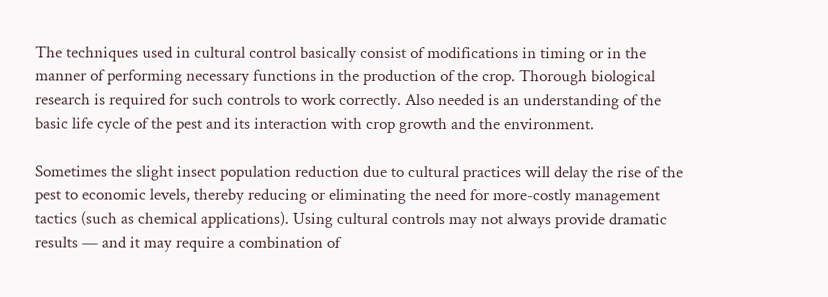The techniques used in cultural control basically consist of modifications in timing or in the manner of performing necessary functions in the production of the crop. Thorough biological research is required for such controls to work correctly. Also needed is an understanding of the basic life cycle of the pest and its interaction with crop growth and the environment.

Sometimes the slight insect population reduction due to cultural practices will delay the rise of the pest to economic levels, thereby reducing or eliminating the need for more-costly management tactics (such as chemical applications). Using cultural controls may not always provide dramatic results — and it may require a combination of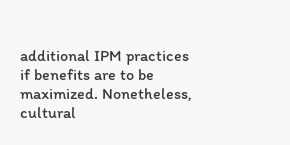additional IPM practices if benefits are to be maximized. Nonetheless, cultural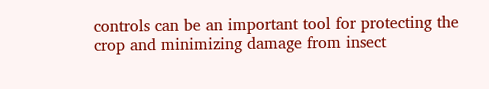controls can be an important tool for protecting the crop and minimizing damage from insect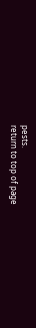pests.
return to top of page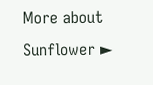More about Sunflower ►